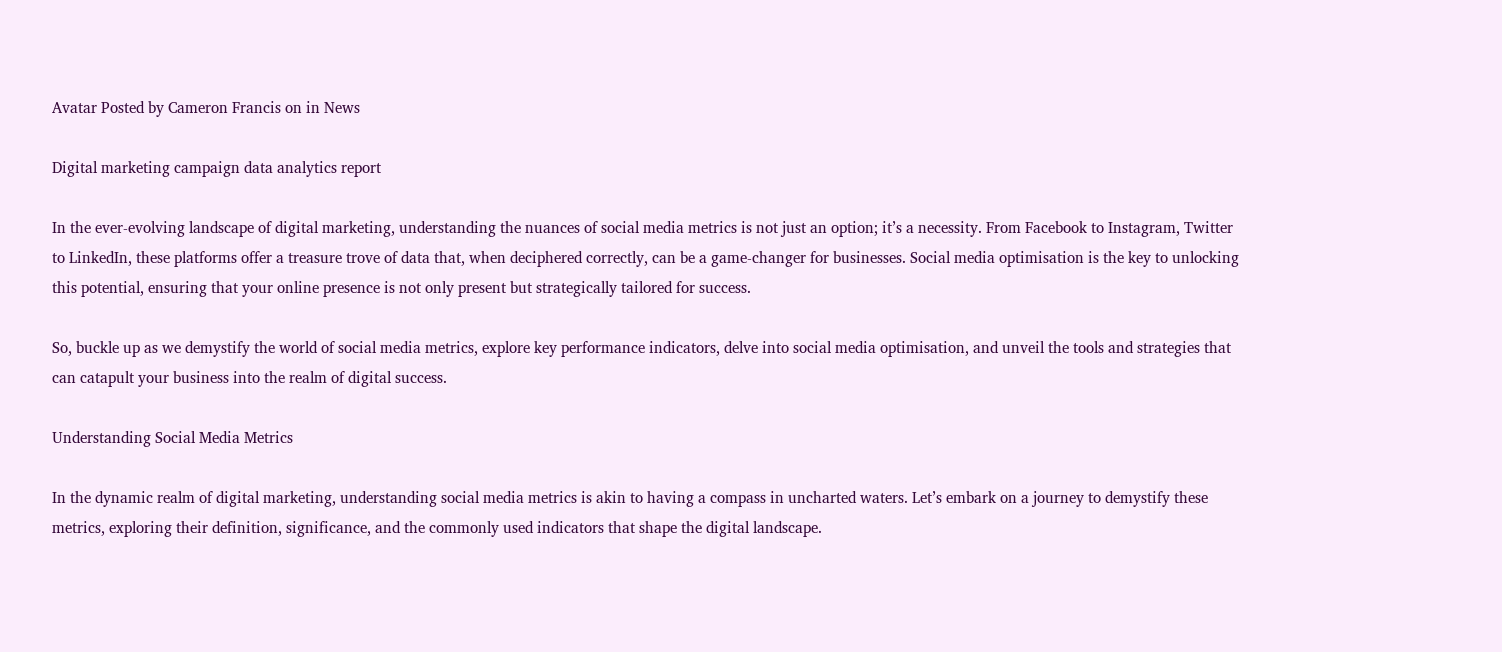Avatar Posted by Cameron Francis on in News

Digital marketing campaign data analytics report

In the ever-evolving landscape of digital marketing, understanding the nuances of social media metrics is not just an option; it’s a necessity. From Facebook to Instagram, Twitter to LinkedIn, these platforms offer a treasure trove of data that, when deciphered correctly, can be a game-changer for businesses. Social media optimisation is the key to unlocking this potential, ensuring that your online presence is not only present but strategically tailored for success.

So, buckle up as we demystify the world of social media metrics, explore key performance indicators, delve into social media optimisation, and unveil the tools and strategies that can catapult your business into the realm of digital success.

Understanding Social Media Metrics

In the dynamic realm of digital marketing, understanding social media metrics is akin to having a compass in uncharted waters. Let’s embark on a journey to demystify these metrics, exploring their definition, significance, and the commonly used indicators that shape the digital landscape.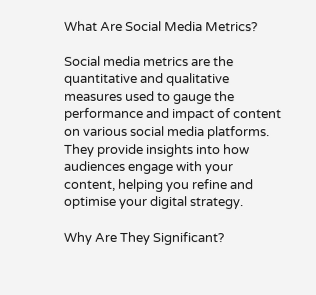What Are Social Media Metrics?

Social media metrics are the quantitative and qualitative measures used to gauge the performance and impact of content on various social media platforms. They provide insights into how audiences engage with your content, helping you refine and optimise your digital strategy.

Why Are They Significant?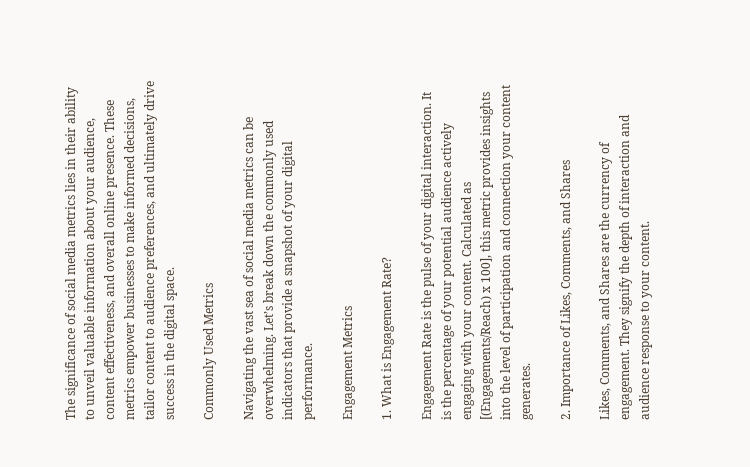The significance of social media metrics lies in their ability to unveil valuable information about your audience, content effectiveness, and overall online presence. These metrics empower businesses to make informed decisions, tailor content to audience preferences, and ultimately drive success in the digital space.

Commonly Used Metrics

Navigating the vast sea of social media metrics can be overwhelming. Let’s break down the commonly used indicators that provide a snapshot of your digital performance.

Engagement Metrics

1. What is Engagement Rate?

Engagement Rate is the pulse of your digital interaction. It is the percentage of your potential audience actively engaging with your content. Calculated as [(Engagements/Reach) x 100], this metric provides insights into the level of participation and connection your content generates.

2. Importance of Likes, Comments, and Shares

Likes, Comments, and Shares are the currency of engagement. They signify the depth of interaction and audience response to your content.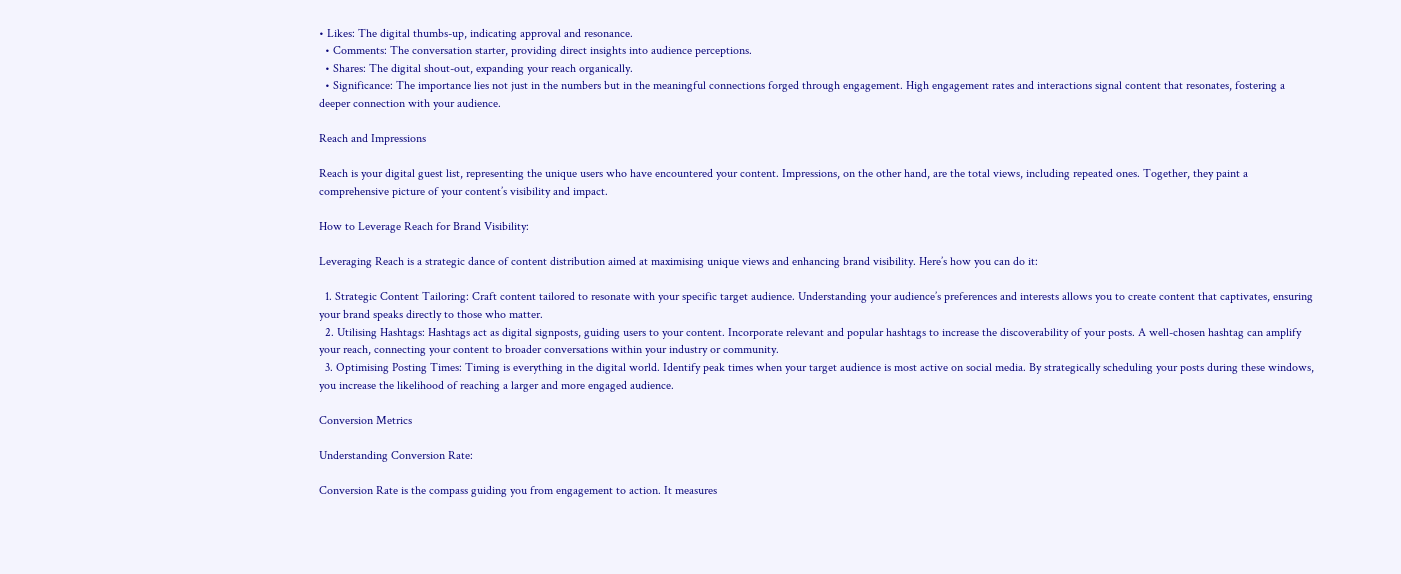• Likes: The digital thumbs-up, indicating approval and resonance.
  • Comments: The conversation starter, providing direct insights into audience perceptions.
  • Shares: The digital shout-out, expanding your reach organically.
  • Significance: The importance lies not just in the numbers but in the meaningful connections forged through engagement. High engagement rates and interactions signal content that resonates, fostering a deeper connection with your audience.

Reach and Impressions

Reach is your digital guest list, representing the unique users who have encountered your content. Impressions, on the other hand, are the total views, including repeated ones. Together, they paint a comprehensive picture of your content’s visibility and impact.

How to Leverage Reach for Brand Visibility:

Leveraging Reach is a strategic dance of content distribution aimed at maximising unique views and enhancing brand visibility. Here’s how you can do it:

  1. Strategic Content Tailoring: Craft content tailored to resonate with your specific target audience. Understanding your audience’s preferences and interests allows you to create content that captivates, ensuring your brand speaks directly to those who matter.
  2. Utilising Hashtags: Hashtags act as digital signposts, guiding users to your content. Incorporate relevant and popular hashtags to increase the discoverability of your posts. A well-chosen hashtag can amplify your reach, connecting your content to broader conversations within your industry or community.
  3. Optimising Posting Times: Timing is everything in the digital world. Identify peak times when your target audience is most active on social media. By strategically scheduling your posts during these windows, you increase the likelihood of reaching a larger and more engaged audience.

Conversion Metrics

Understanding Conversion Rate:

Conversion Rate is the compass guiding you from engagement to action. It measures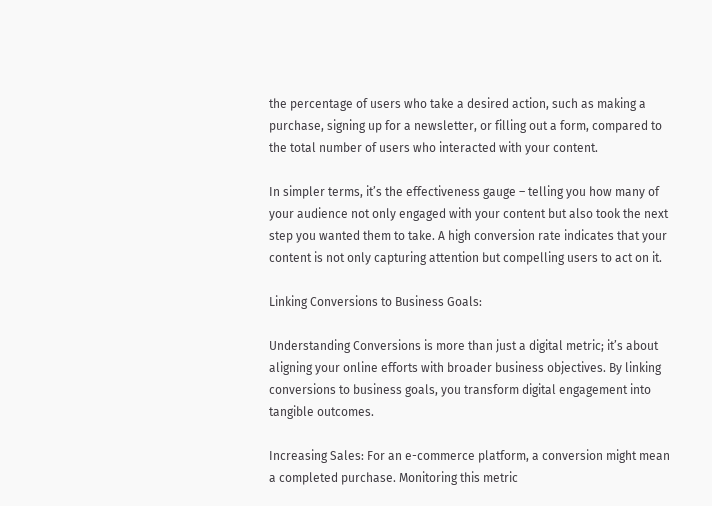the percentage of users who take a desired action, such as making a purchase, signing up for a newsletter, or filling out a form, compared to the total number of users who interacted with your content.

In simpler terms, it’s the effectiveness gauge – telling you how many of your audience not only engaged with your content but also took the next step you wanted them to take. A high conversion rate indicates that your content is not only capturing attention but compelling users to act on it.

Linking Conversions to Business Goals:

Understanding Conversions is more than just a digital metric; it’s about aligning your online efforts with broader business objectives. By linking conversions to business goals, you transform digital engagement into tangible outcomes.

Increasing Sales: For an e-commerce platform, a conversion might mean a completed purchase. Monitoring this metric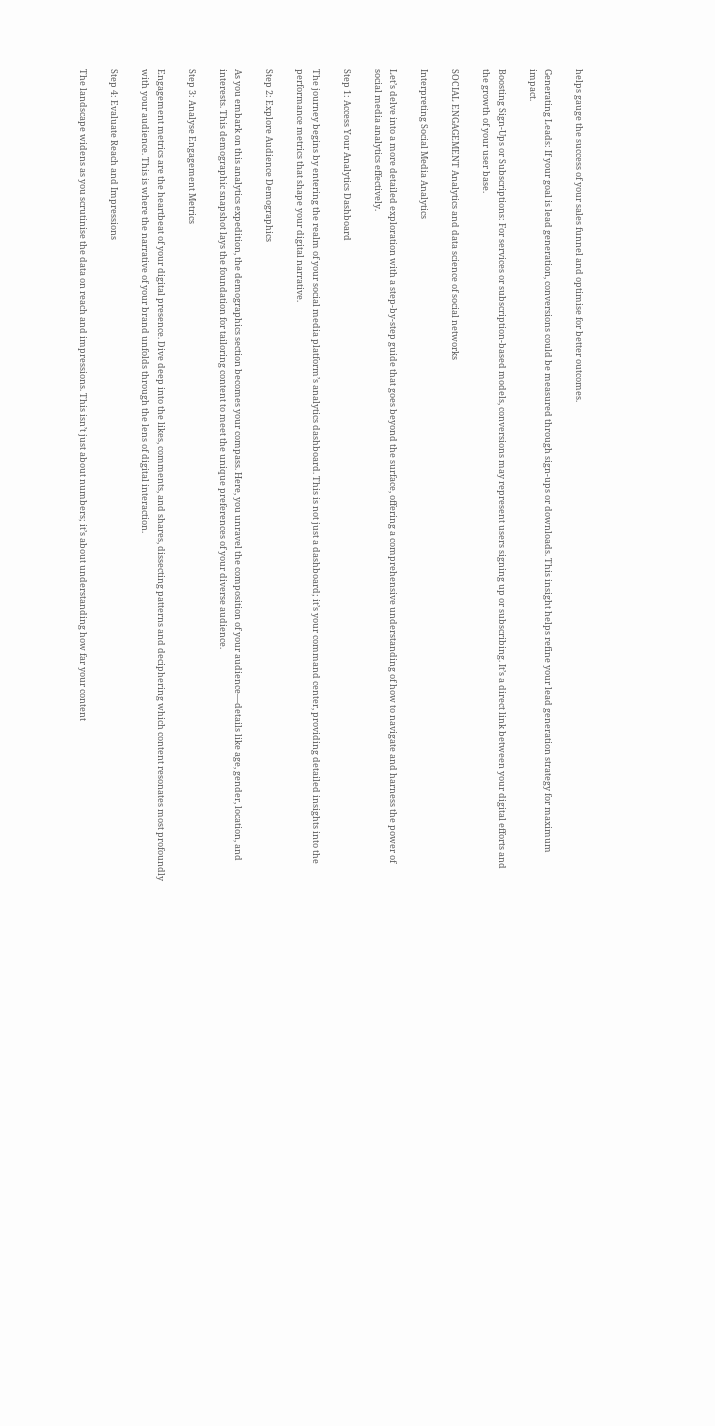helps gauge the success of your sales funnel and optimise for better outcomes.

Generating Leads: If your goal is lead generation, conversions could be measured through sign-ups or downloads. This insight helps refine your lead generation strategy for maximum impact.

Boosting Sign-Ups or Subscriptions: For services or subscription-based models, conversions may represent users signing up or subscribing. It’s a direct link between your digital efforts and the growth of your user base.

SOCIAL ENGAGEMENT Analytics and data science of social networks

Interpreting Social Media Analytics

Let’s delve into a more detailed exploration with a step-by-step guide that goes beyond the surface, offering a comprehensive understanding of how to navigate and harness the power of social media analytics effectively.

Step 1: Access Your Analytics Dashboard

The journey begins by entering the realm of your social media platform’s analytics dashboard. This is not just a dashboard; it’s your command center, providing detailed insights into the performance metrics that shape your digital narrative.

Step 2: Explore Audience Demographics

As you embark on this analytics expedition, the demographics section becomes your compass. Here, you unravel the composition of your audience—details like age, gender, location, and interests. This demographic snapshot lays the foundation for tailoring content to meet the unique preferences of your diverse audience.

Step 3: Analyse Engagement Metrics

Engagement metrics are the heartbeat of your digital presence. Dive deep into the likes, comments, and shares, dissecting patterns and deciphering which content resonates most profoundly with your audience. This is where the narrative of your brand unfolds through the lens of digital interaction.

Step 4: Evaluate Reach and Impressions

The landscape widens as you scrutinise the data on reach and impressions. This isn’t just about numbers; it’s about understanding how far your content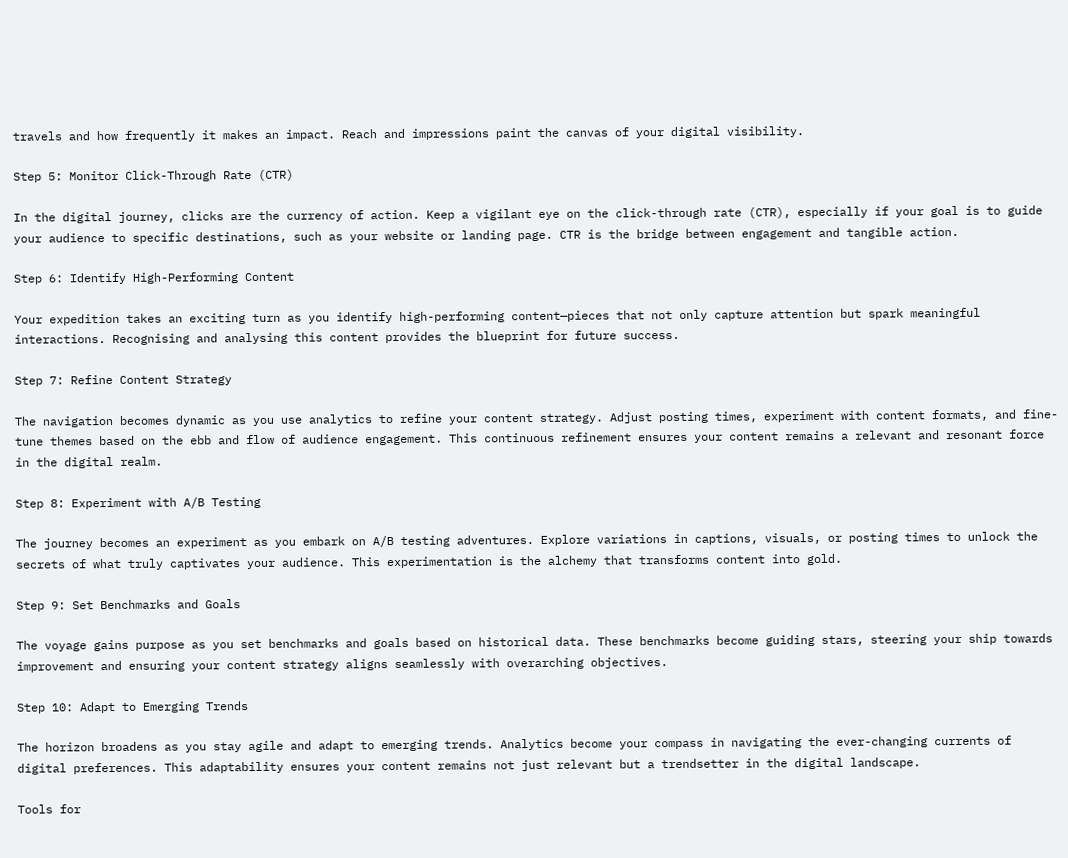travels and how frequently it makes an impact. Reach and impressions paint the canvas of your digital visibility.

Step 5: Monitor Click-Through Rate (CTR)

In the digital journey, clicks are the currency of action. Keep a vigilant eye on the click-through rate (CTR), especially if your goal is to guide your audience to specific destinations, such as your website or landing page. CTR is the bridge between engagement and tangible action.

Step 6: Identify High-Performing Content

Your expedition takes an exciting turn as you identify high-performing content—pieces that not only capture attention but spark meaningful interactions. Recognising and analysing this content provides the blueprint for future success.

Step 7: Refine Content Strategy

The navigation becomes dynamic as you use analytics to refine your content strategy. Adjust posting times, experiment with content formats, and fine-tune themes based on the ebb and flow of audience engagement. This continuous refinement ensures your content remains a relevant and resonant force in the digital realm.

Step 8: Experiment with A/B Testing

The journey becomes an experiment as you embark on A/B testing adventures. Explore variations in captions, visuals, or posting times to unlock the secrets of what truly captivates your audience. This experimentation is the alchemy that transforms content into gold.

Step 9: Set Benchmarks and Goals

The voyage gains purpose as you set benchmarks and goals based on historical data. These benchmarks become guiding stars, steering your ship towards improvement and ensuring your content strategy aligns seamlessly with overarching objectives.

Step 10: Adapt to Emerging Trends

The horizon broadens as you stay agile and adapt to emerging trends. Analytics become your compass in navigating the ever-changing currents of digital preferences. This adaptability ensures your content remains not just relevant but a trendsetter in the digital landscape.

Tools for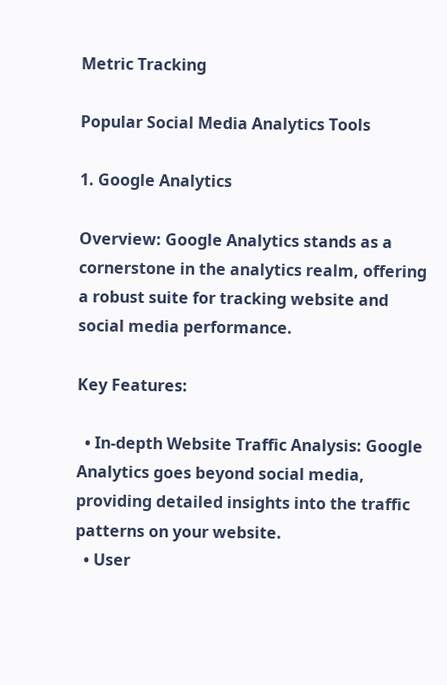Metric Tracking

Popular Social Media Analytics Tools

1. Google Analytics

Overview: Google Analytics stands as a cornerstone in the analytics realm, offering a robust suite for tracking website and social media performance.

Key Features:

  • In-depth Website Traffic Analysis: Google Analytics goes beyond social media, providing detailed insights into the traffic patterns on your website.
  • User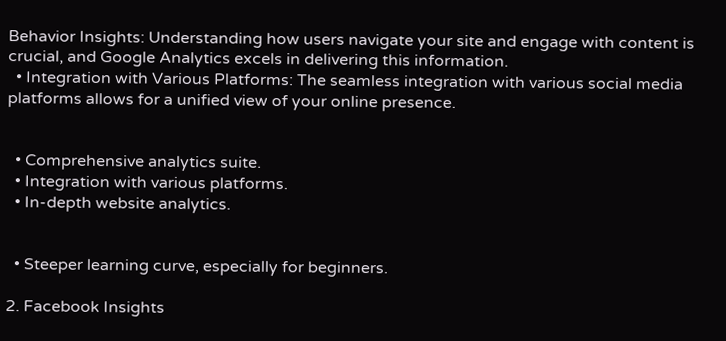Behavior Insights: Understanding how users navigate your site and engage with content is crucial, and Google Analytics excels in delivering this information.
  • Integration with Various Platforms: The seamless integration with various social media platforms allows for a unified view of your online presence.


  • Comprehensive analytics suite.
  • Integration with various platforms.
  • In-depth website analytics.


  • Steeper learning curve, especially for beginners.

2. Facebook Insights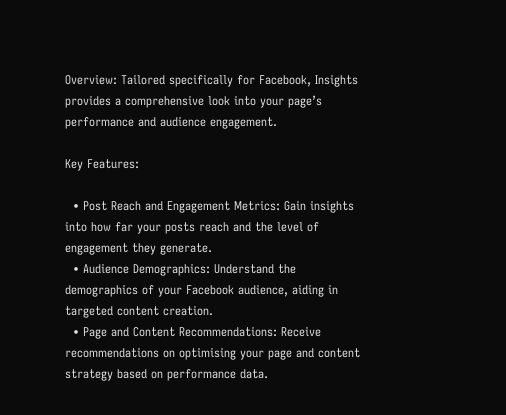Overview: Tailored specifically for Facebook, Insights provides a comprehensive look into your page’s performance and audience engagement.

Key Features:

  • Post Reach and Engagement Metrics: Gain insights into how far your posts reach and the level of engagement they generate.
  • Audience Demographics: Understand the demographics of your Facebook audience, aiding in targeted content creation.
  • Page and Content Recommendations: Receive recommendations on optimising your page and content strategy based on performance data.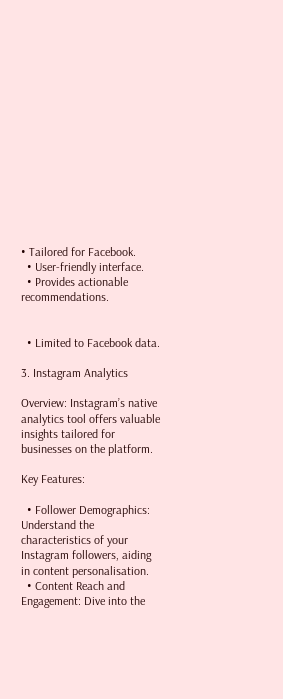• Tailored for Facebook.
  • User-friendly interface.
  • Provides actionable recommendations.


  • Limited to Facebook data.

3. Instagram Analytics

Overview: Instagram’s native analytics tool offers valuable insights tailored for businesses on the platform.

Key Features:

  • Follower Demographics: Understand the characteristics of your Instagram followers, aiding in content personalisation.
  • Content Reach and Engagement: Dive into the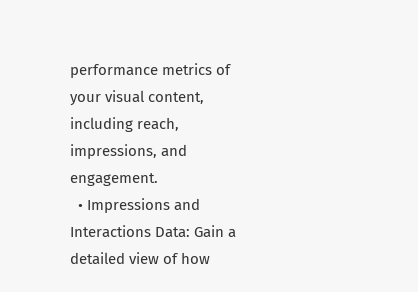performance metrics of your visual content, including reach, impressions, and engagement.
  • Impressions and Interactions Data: Gain a detailed view of how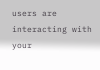users are interacting with your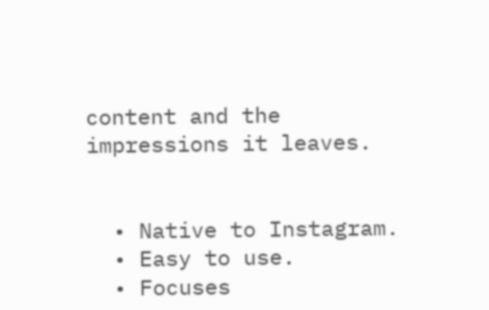content and the impressions it leaves.


  • Native to Instagram.
  • Easy to use.
  • Focuses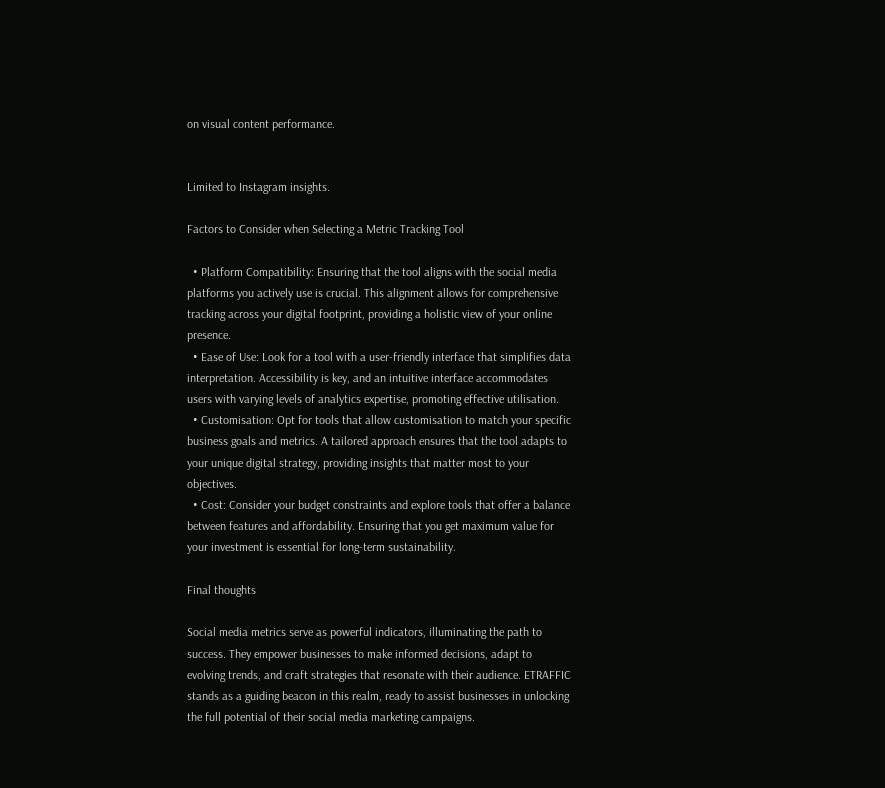on visual content performance.


Limited to Instagram insights.

Factors to Consider when Selecting a Metric Tracking Tool

  • Platform Compatibility: Ensuring that the tool aligns with the social media platforms you actively use is crucial. This alignment allows for comprehensive tracking across your digital footprint, providing a holistic view of your online presence.
  • Ease of Use: Look for a tool with a user-friendly interface that simplifies data interpretation. Accessibility is key, and an intuitive interface accommodates users with varying levels of analytics expertise, promoting effective utilisation.
  • Customisation: Opt for tools that allow customisation to match your specific business goals and metrics. A tailored approach ensures that the tool adapts to your unique digital strategy, providing insights that matter most to your objectives.
  • Cost: Consider your budget constraints and explore tools that offer a balance between features and affordability. Ensuring that you get maximum value for your investment is essential for long-term sustainability.

Final thoughts

Social media metrics serve as powerful indicators, illuminating the path to success. They empower businesses to make informed decisions, adapt to evolving trends, and craft strategies that resonate with their audience. ETRAFFIC stands as a guiding beacon in this realm, ready to assist businesses in unlocking the full potential of their social media marketing campaigns.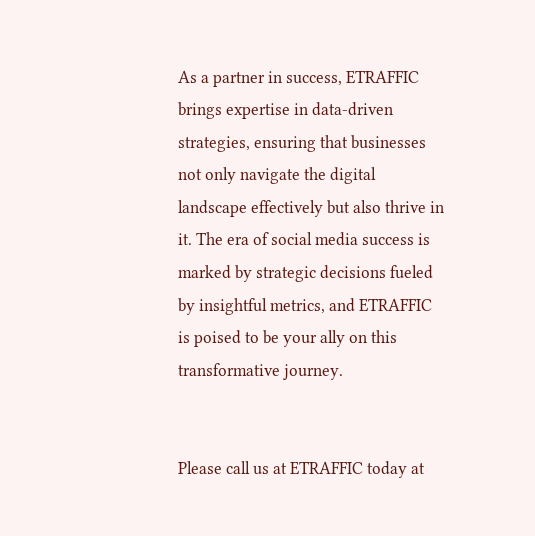As a partner in success, ETRAFFIC brings expertise in data-driven strategies, ensuring that businesses not only navigate the digital landscape effectively but also thrive in it. The era of social media success is marked by strategic decisions fueled by insightful metrics, and ETRAFFIC is poised to be your ally on this transformative journey.


Please call us at ETRAFFIC today at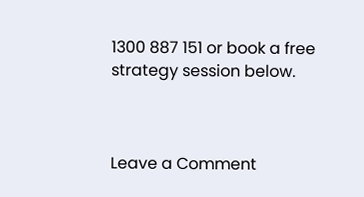1300 887 151 or book a free strategy session below.



Leave a Comment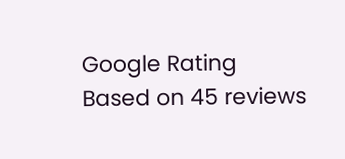Google Rating
Based on 45 reviews